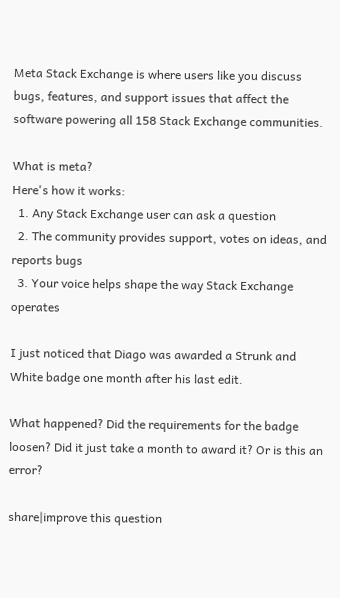Meta Stack Exchange is where users like you discuss bugs, features, and support issues that affect the software powering all 158 Stack Exchange communities.

What is meta?
Here's how it works:
  1. Any Stack Exchange user can ask a question
  2. The community provides support, votes on ideas, and reports bugs
  3. Your voice helps shape the way Stack Exchange operates

I just noticed that Diago was awarded a Strunk and White badge one month after his last edit.

What happened? Did the requirements for the badge loosen? Did it just take a month to award it? Or is this an error?

share|improve this question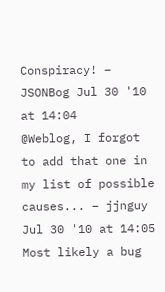Conspiracy! – JSONBog Jul 30 '10 at 14:04
@Weblog, I forgot to add that one in my list of possible causes... – jjnguy Jul 30 '10 at 14:05
Most likely a bug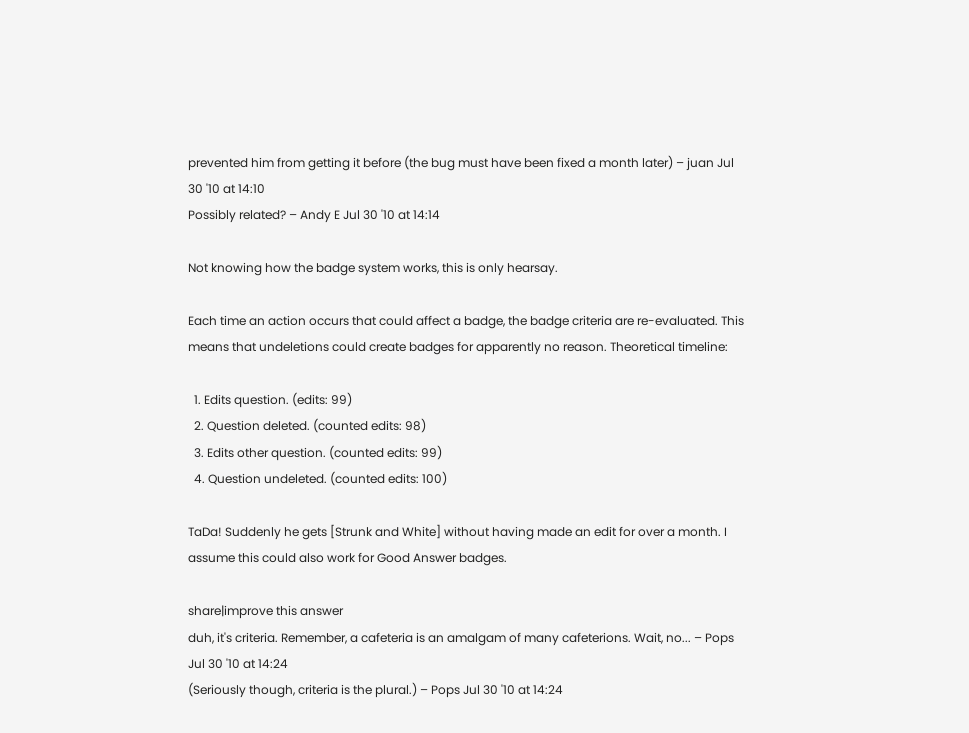prevented him from getting it before (the bug must have been fixed a month later) – juan Jul 30 '10 at 14:10
Possibly related? – Andy E Jul 30 '10 at 14:14

Not knowing how the badge system works, this is only hearsay.

Each time an action occurs that could affect a badge, the badge criteria are re-evaluated. This means that undeletions could create badges for apparently no reason. Theoretical timeline:

  1. Edits question. (edits: 99)
  2. Question deleted. (counted edits: 98)
  3. Edits other question. (counted edits: 99)
  4. Question undeleted. (counted edits: 100)

TaDa! Suddenly he gets [Strunk and White] without having made an edit for over a month. I assume this could also work for Good Answer badges.

share|improve this answer
duh, it's criteria. Remember, a cafeteria is an amalgam of many cafeterions. Wait, no... – Pops Jul 30 '10 at 14:24
(Seriously though, criteria is the plural.) – Pops Jul 30 '10 at 14:24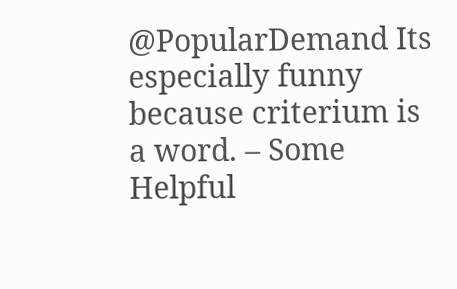@PopularDemand Its especially funny because criterium is a word. – Some Helpful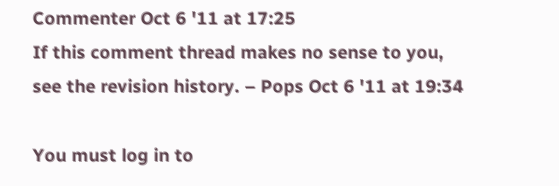Commenter Oct 6 '11 at 17:25
If this comment thread makes no sense to you, see the revision history. – Pops Oct 6 '11 at 19:34

You must log in to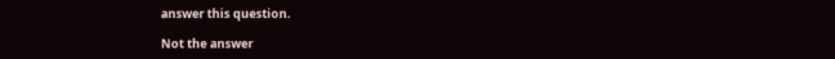answer this question.

Not the answer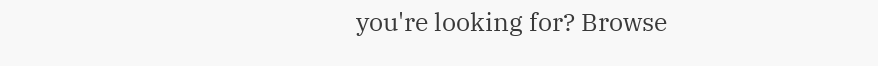you're looking for? Browse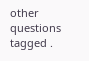other questions tagged .